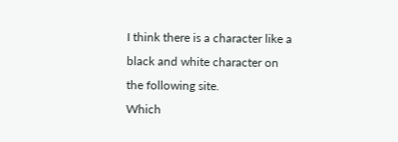I think there is a character like a black and white character on the following site.
Which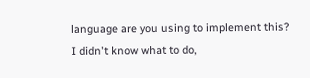language are you using to implement this?
I didn't know what to do,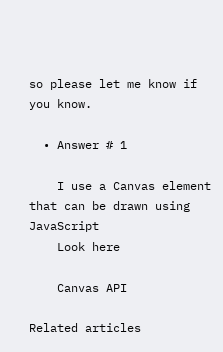so please let me know if you know.

  • Answer # 1

    I use a Canvas element that can be drawn using JavaScript
    Look here

    Canvas API

Related articles